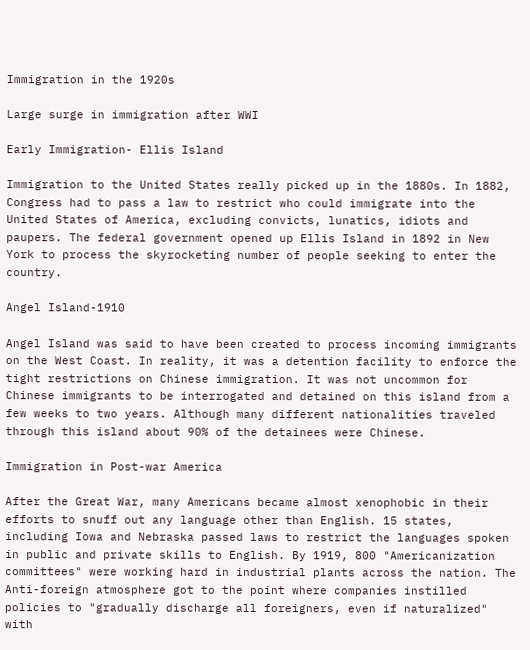Immigration in the 1920s

Large surge in immigration after WWI

Early Immigration- Ellis Island

Immigration to the United States really picked up in the 1880s. In 1882, Congress had to pass a law to restrict who could immigrate into the United States of America, excluding convicts, lunatics, idiots and paupers. The federal government opened up Ellis Island in 1892 in New York to process the skyrocketing number of people seeking to enter the country.

Angel Island-1910

Angel Island was said to have been created to process incoming immigrants on the West Coast. In reality, it was a detention facility to enforce the tight restrictions on Chinese immigration. It was not uncommon for Chinese immigrants to be interrogated and detained on this island from a few weeks to two years. Although many different nationalities traveled through this island about 90% of the detainees were Chinese.

Immigration in Post-war America

After the Great War, many Americans became almost xenophobic in their efforts to snuff out any language other than English. 15 states, including Iowa and Nebraska passed laws to restrict the languages spoken in public and private skills to English. By 1919, 800 "Americanization committees" were working hard in industrial plants across the nation. The Anti-foreign atmosphere got to the point where companies instilled policies to "gradually discharge all foreigners, even if naturalized" with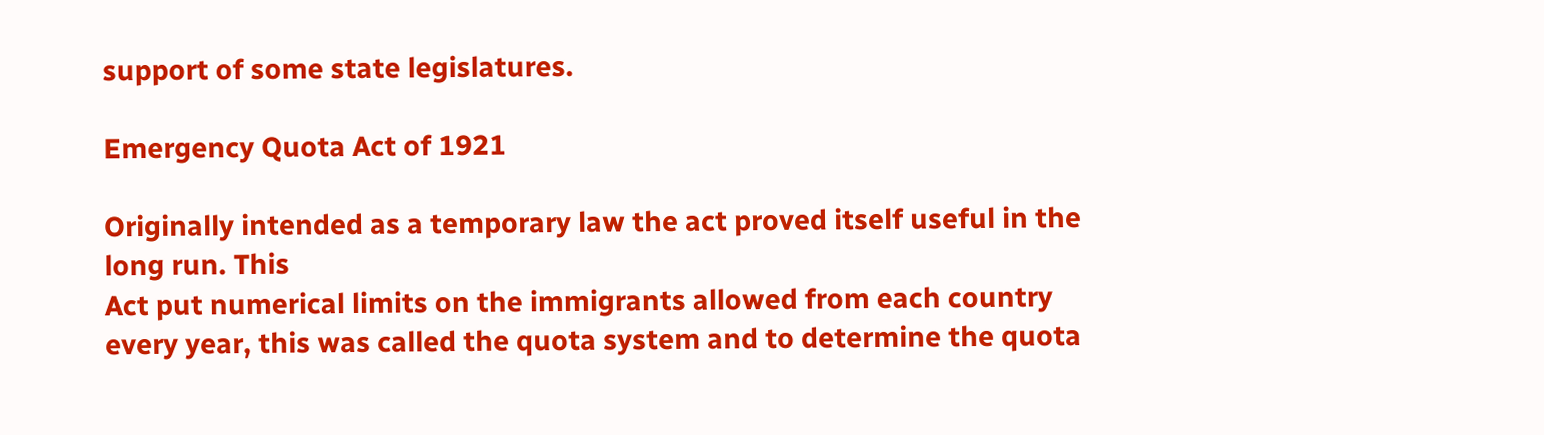support of some state legislatures.

Emergency Quota Act of 1921

Originally intended as a temporary law the act proved itself useful in the long run. This
Act put numerical limits on the immigrants allowed from each country every year, this was called the quota system and to determine the quota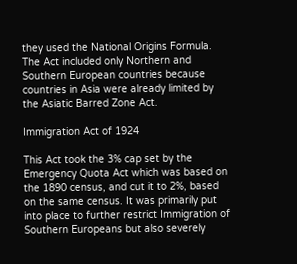they used the National Origins Formula. The Act included only Northern and Southern European countries because countries in Asia were already limited by the Asiatic Barred Zone Act.

Immigration Act of 1924

This Act took the 3% cap set by the Emergency Quota Act which was based on the 1890 census, and cut it to 2%, based on the same census. It was primarily put into place to further restrict Immigration of Southern Europeans but also severely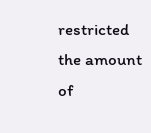restricted the amount of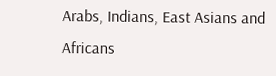Arabs, Indians, East Asians and Africans